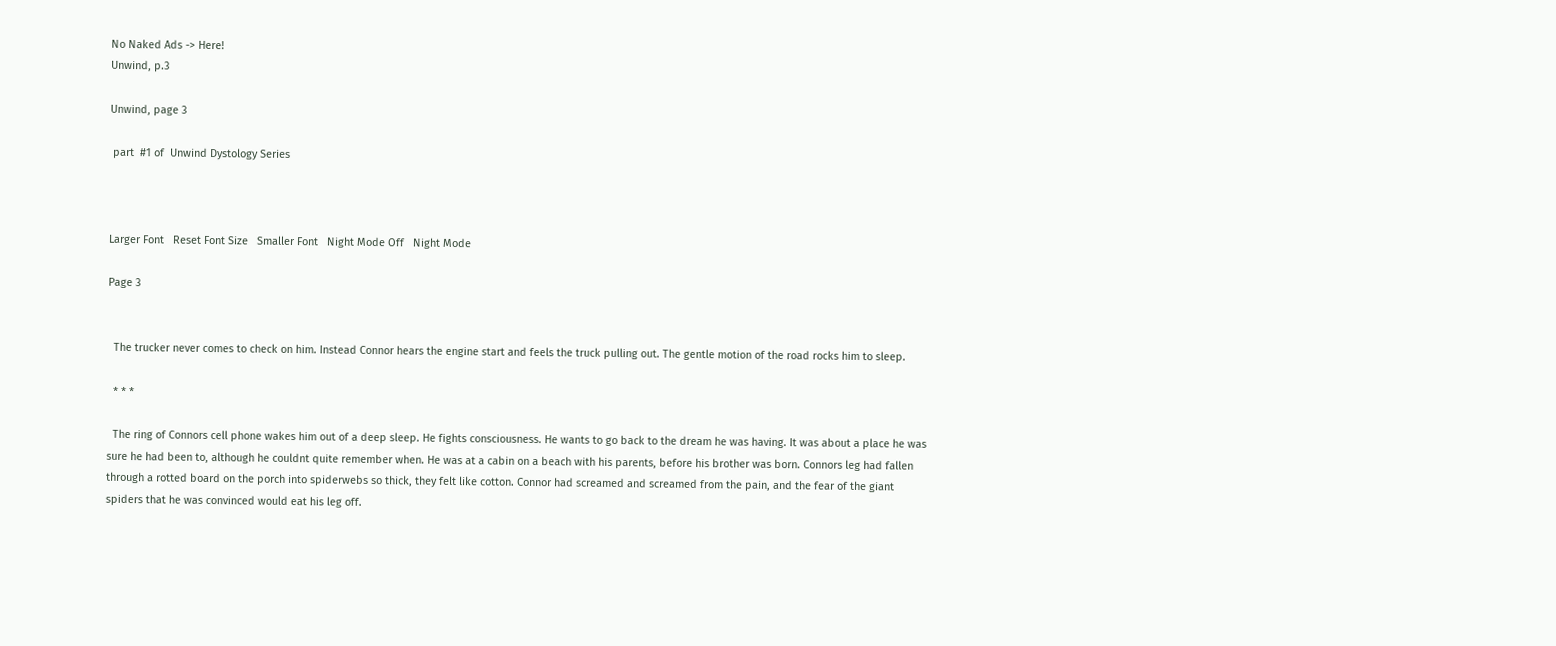No Naked Ads -> Here!
Unwind, p.3

Unwind, page 3

 part  #1 of  Unwind Dystology Series



Larger Font   Reset Font Size   Smaller Font   Night Mode Off   Night Mode

Page 3


  The trucker never comes to check on him. Instead Connor hears the engine start and feels the truck pulling out. The gentle motion of the road rocks him to sleep.

  * * *

  The ring of Connors cell phone wakes him out of a deep sleep. He fights consciousness. He wants to go back to the dream he was having. It was about a place he was sure he had been to, although he couldnt quite remember when. He was at a cabin on a beach with his parents, before his brother was born. Connors leg had fallen through a rotted board on the porch into spiderwebs so thick, they felt like cotton. Connor had screamed and screamed from the pain, and the fear of the giant spiders that he was convinced would eat his leg off.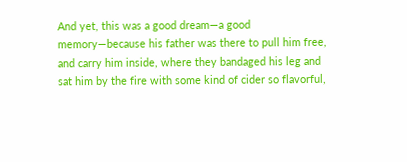And yet, this was a good dream—a good memory—because his father was there to pull him free, and carry him inside, where they bandaged his leg and sat him by the fire with some kind of cider so flavorful,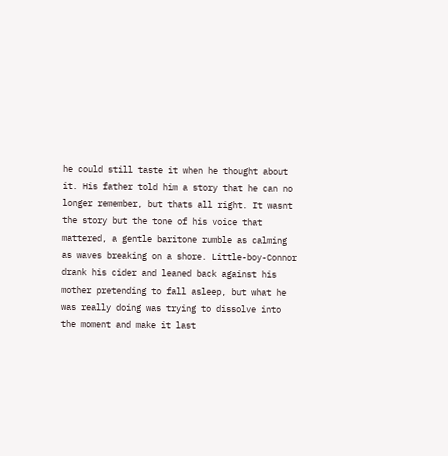he could still taste it when he thought about it. His father told him a story that he can no longer remember, but thats all right. It wasnt the story but the tone of his voice that mattered, a gentle baritone rumble as calming as waves breaking on a shore. Little-boy-Connor drank his cider and leaned back against his mother pretending to fall asleep, but what he was really doing was trying to dissolve into the moment and make it last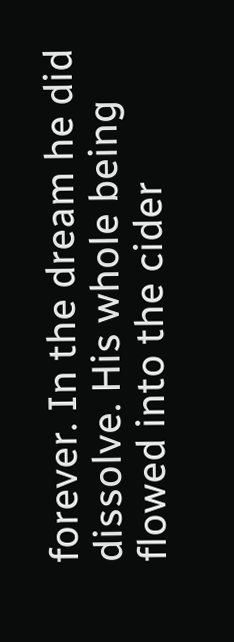forever. In the dream he did dissolve. His whole being flowed into the cider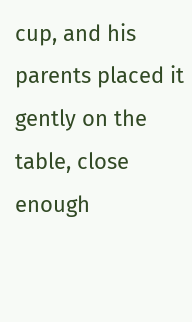cup, and his parents placed it gently on the table, close enough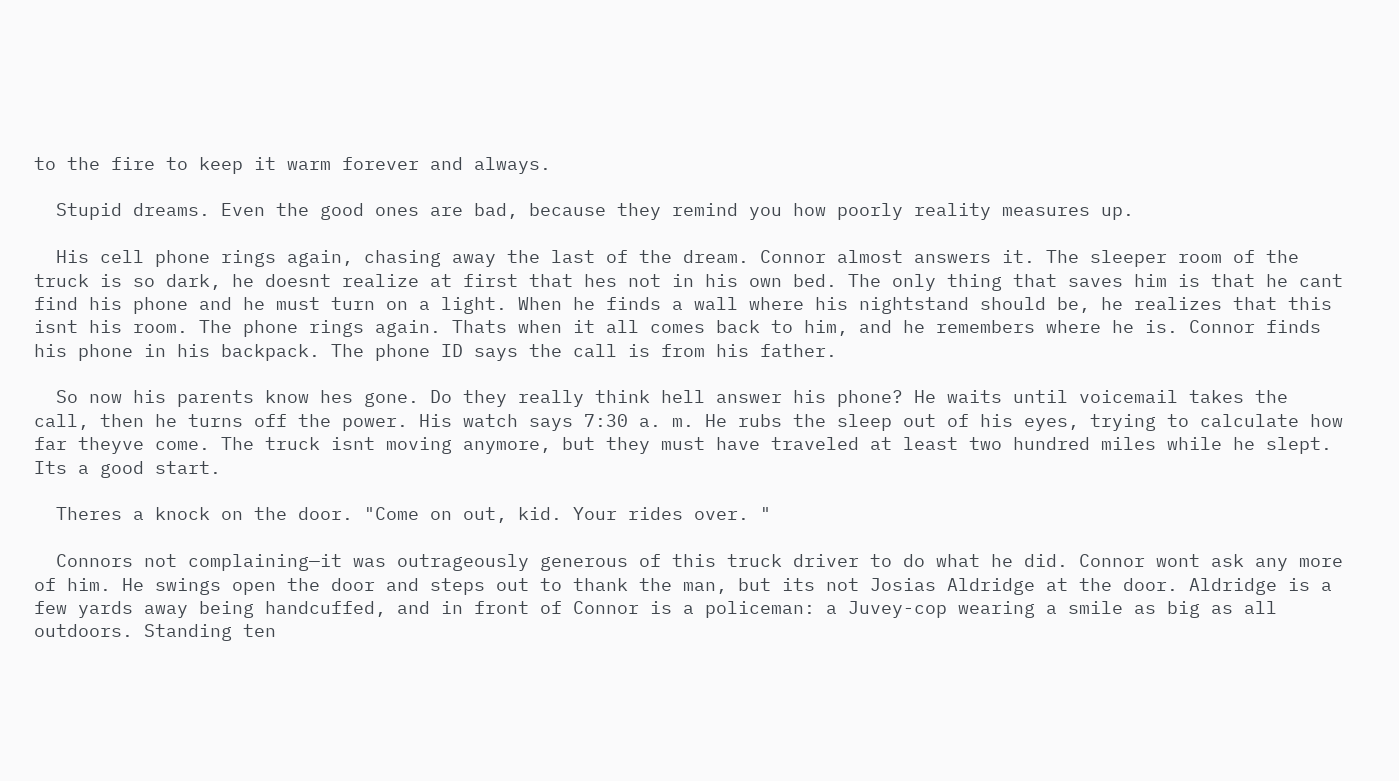to the fire to keep it warm forever and always.

  Stupid dreams. Even the good ones are bad, because they remind you how poorly reality measures up.

  His cell phone rings again, chasing away the last of the dream. Connor almost answers it. The sleeper room of the truck is so dark, he doesnt realize at first that hes not in his own bed. The only thing that saves him is that he cant find his phone and he must turn on a light. When he finds a wall where his nightstand should be, he realizes that this isnt his room. The phone rings again. Thats when it all comes back to him, and he remembers where he is. Connor finds his phone in his backpack. The phone ID says the call is from his father.

  So now his parents know hes gone. Do they really think hell answer his phone? He waits until voicemail takes the call, then he turns off the power. His watch says 7:30 a. m. He rubs the sleep out of his eyes, trying to calculate how far theyve come. The truck isnt moving anymore, but they must have traveled at least two hundred miles while he slept. Its a good start.

  Theres a knock on the door. "Come on out, kid. Your rides over. "

  Connors not complaining—it was outrageously generous of this truck driver to do what he did. Connor wont ask any more of him. He swings open the door and steps out to thank the man, but its not Josias Aldridge at the door. Aldridge is a few yards away being handcuffed, and in front of Connor is a policeman: a Juvey-cop wearing a smile as big as all outdoors. Standing ten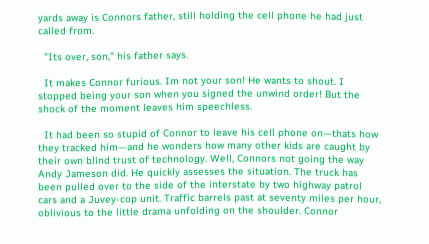yards away is Connors father, still holding the cell phone he had just called from.

  "Its over, son," his father says.

  It makes Connor furious. Im not your son! He wants to shout. I stopped being your son when you signed the unwind order! But the shock of the moment leaves him speechless.

  It had been so stupid of Connor to leave his cell phone on—thats how they tracked him—and he wonders how many other kids are caught by their own blind trust of technology. Well, Connors not going the way Andy Jameson did. He quickly assesses the situation. The truck has been pulled over to the side of the interstate by two highway patrol cars and a Juvey-cop unit. Traffic barrels past at seventy miles per hour, oblivious to the little drama unfolding on the shoulder. Connor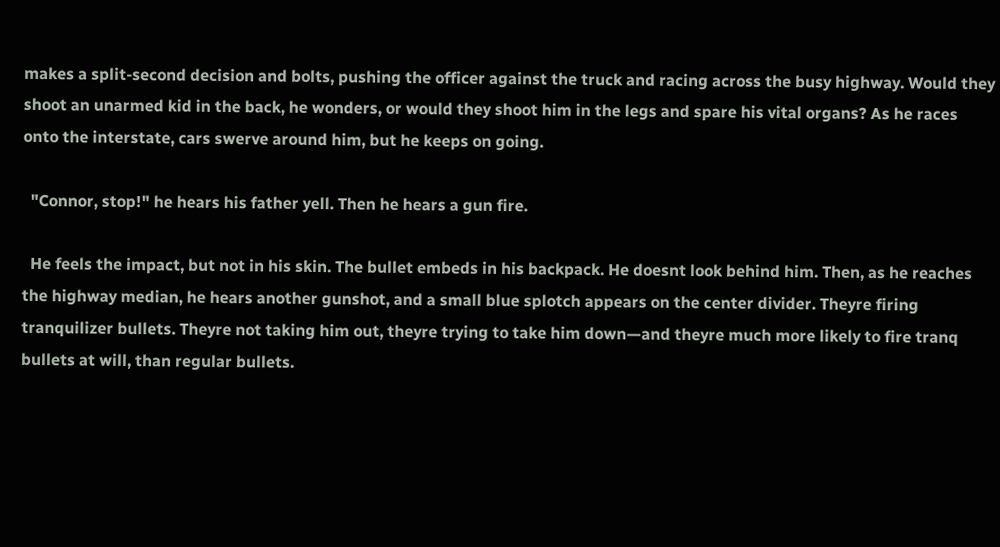makes a split-second decision and bolts, pushing the officer against the truck and racing across the busy highway. Would they shoot an unarmed kid in the back, he wonders, or would they shoot him in the legs and spare his vital organs? As he races onto the interstate, cars swerve around him, but he keeps on going.

  "Connor, stop!" he hears his father yell. Then he hears a gun fire.

  He feels the impact, but not in his skin. The bullet embeds in his backpack. He doesnt look behind him. Then, as he reaches the highway median, he hears another gunshot, and a small blue splotch appears on the center divider. Theyre firing tranquilizer bullets. Theyre not taking him out, theyre trying to take him down—and theyre much more likely to fire tranq bullets at will, than regular bullets.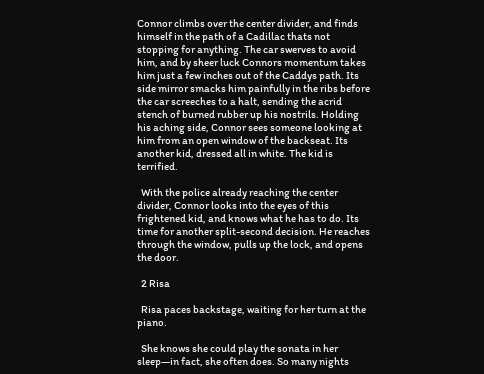Connor climbs over the center divider, and finds himself in the path of a Cadillac thats not stopping for anything. The car swerves to avoid him, and by sheer luck Connors momentum takes him just a few inches out of the Caddys path. Its side mirror smacks him painfully in the ribs before the car screeches to a halt, sending the acrid stench of burned rubber up his nostrils. Holding his aching side, Connor sees someone looking at him from an open window of the backseat. Its another kid, dressed all in white. The kid is terrified.

  With the police already reaching the center divider, Connor looks into the eyes of this frightened kid, and knows what he has to do. Its time for another split-second decision. He reaches through the window, pulls up the lock, and opens the door.

  2 Risa

  Risa paces backstage, waiting for her turn at the piano.

  She knows she could play the sonata in her sleep—in fact, she often does. So many nights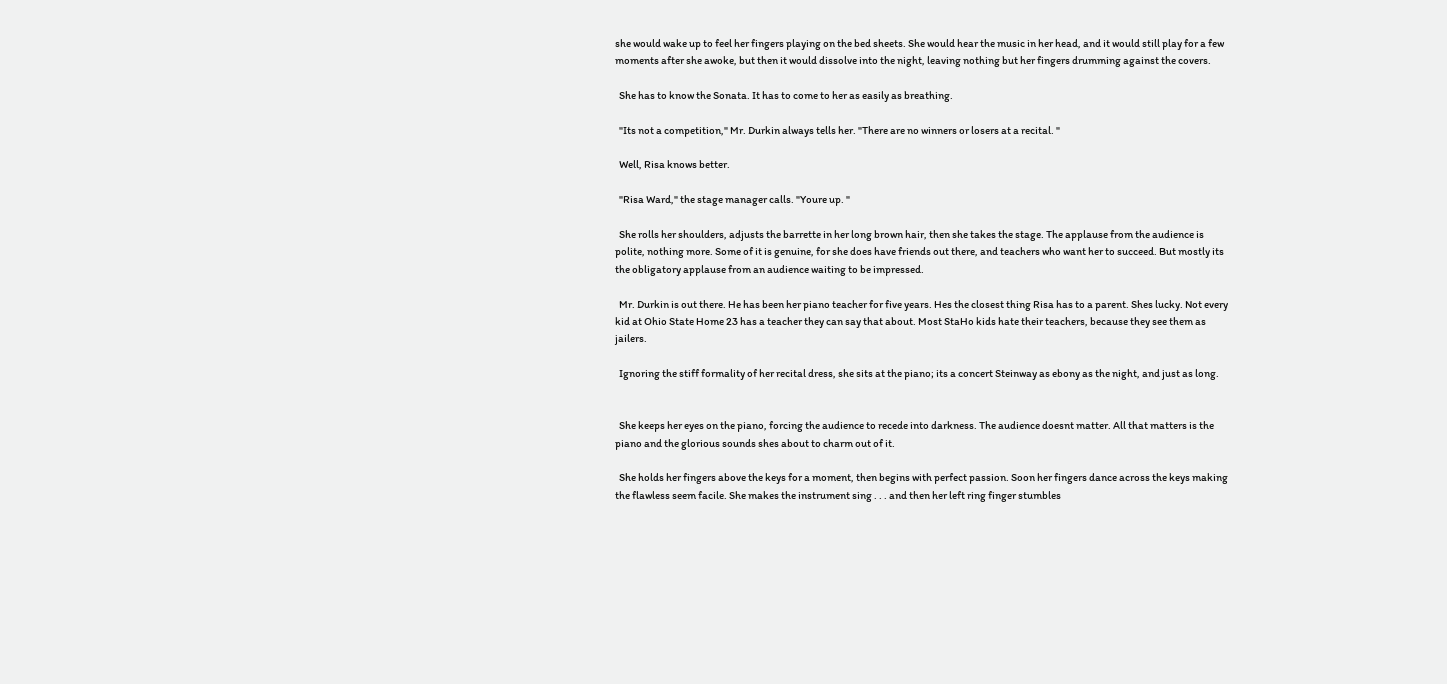she would wake up to feel her fingers playing on the bed sheets. She would hear the music in her head, and it would still play for a few moments after she awoke, but then it would dissolve into the night, leaving nothing but her fingers drumming against the covers.

  She has to know the Sonata. It has to come to her as easily as breathing.

  "Its not a competition," Mr. Durkin always tells her. "There are no winners or losers at a recital. "

  Well, Risa knows better.

  "Risa Ward," the stage manager calls. "Youre up. "

  She rolls her shoulders, adjusts the barrette in her long brown hair, then she takes the stage. The applause from the audience is polite, nothing more. Some of it is genuine, for she does have friends out there, and teachers who want her to succeed. But mostly its the obligatory applause from an audience waiting to be impressed.

  Mr. Durkin is out there. He has been her piano teacher for five years. Hes the closest thing Risa has to a parent. Shes lucky. Not every kid at Ohio State Home 23 has a teacher they can say that about. Most StaHo kids hate their teachers, because they see them as jailers.

  Ignoring the stiff formality of her recital dress, she sits at the piano; its a concert Steinway as ebony as the night, and just as long.


  She keeps her eyes on the piano, forcing the audience to recede into darkness. The audience doesnt matter. All that matters is the piano and the glorious sounds shes about to charm out of it.

  She holds her fingers above the keys for a moment, then begins with perfect passion. Soon her fingers dance across the keys making the flawless seem facile. She makes the instrument sing . . . and then her left ring finger stumbles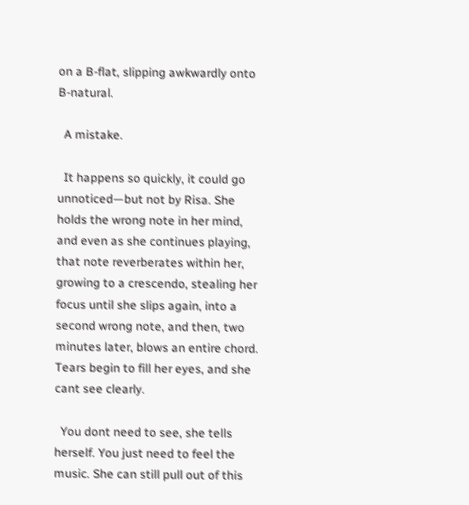on a B-flat, slipping awkwardly onto B-natural.

  A mistake.

  It happens so quickly, it could go unnoticed—but not by Risa. She holds the wrong note in her mind, and even as she continues playing, that note reverberates within her, growing to a crescendo, stealing her focus until she slips again, into a second wrong note, and then, two minutes later, blows an entire chord. Tears begin to fill her eyes, and she cant see clearly.

  You dont need to see, she tells herself. You just need to feel the music. She can still pull out of this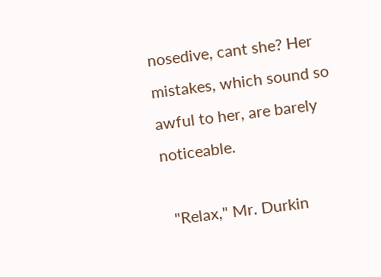nosedive, cant she? Her mistakes, which sound so awful to her, are barely noticeable.

  "Relax," Mr. Durkin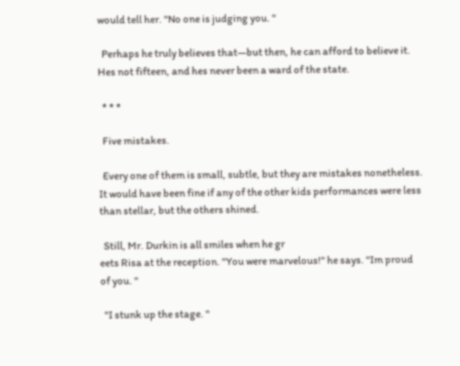would tell her. "No one is judging you. "

  Perhaps he truly believes that—but then, he can afford to believe it. Hes not fifteen, and hes never been a ward of the state.

  * * *

  Five mistakes.

  Every one of them is small, subtle, but they are mistakes nonetheless. It would have been fine if any of the other kids performances were less than stellar, but the others shined.

  Still, Mr. Durkin is all smiles when he gr
eets Risa at the reception. "You were marvelous!" he says. "Im proud of you. "

  "I stunk up the stage. "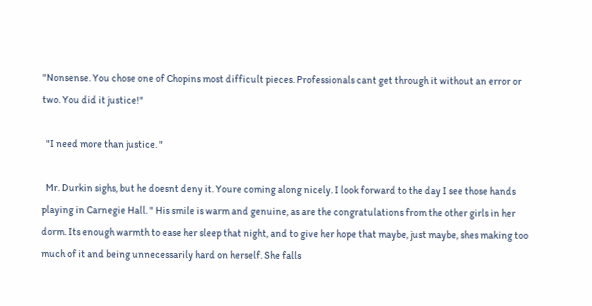"Nonsense. You chose one of Chopins most difficult pieces. Professionals cant get through it without an error or two. You did it justice!"

  "I need more than justice. "

  Mr. Durkin sighs, but he doesnt deny it. Youre coming along nicely. I look forward to the day I see those hands playing in Carnegie Hall. " His smile is warm and genuine, as are the congratulations from the other girls in her dorm. Its enough warmth to ease her sleep that night, and to give her hope that maybe, just maybe, shes making too much of it and being unnecessarily hard on herself. She falls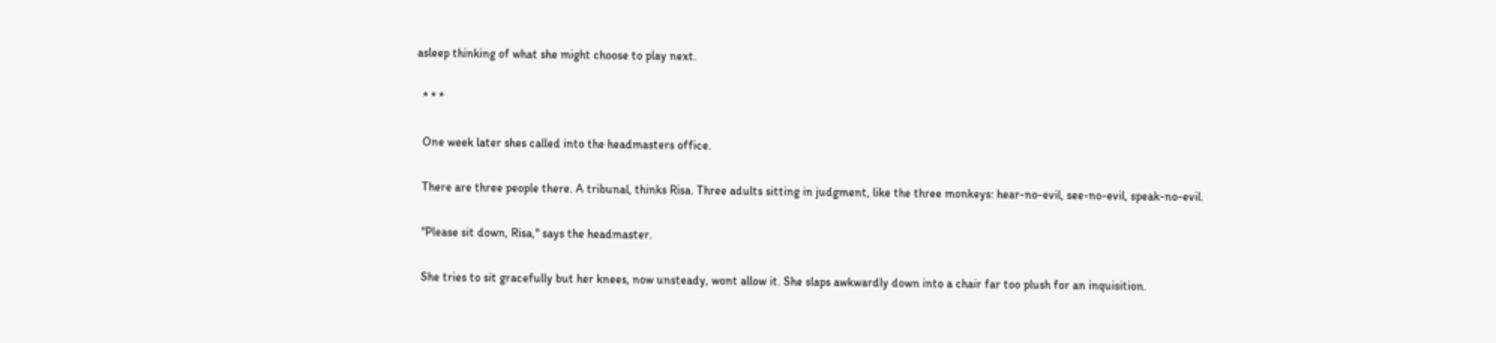asleep thinking of what she might choose to play next.

  * * *

  One week later shes called into the headmasters office.

  There are three people there. A tribunal, thinks Risa. Three adults sitting in judgment, like the three monkeys: hear-no-evil, see-no-evil, speak-no-evil.

  "Please sit down, Risa," says the headmaster.

  She tries to sit gracefully but her knees, now unsteady, wont allow it. She slaps awkwardly down into a chair far too plush for an inquisition.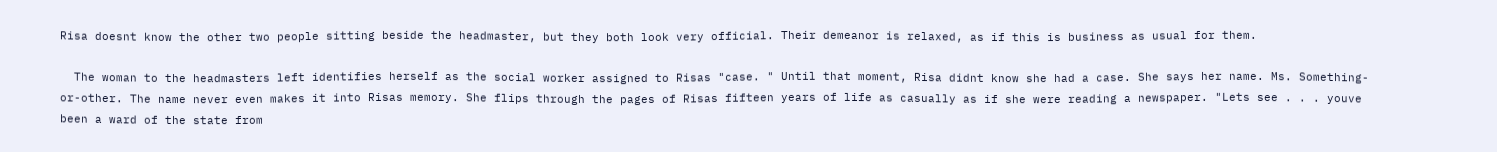Risa doesnt know the other two people sitting beside the headmaster, but they both look very official. Their demeanor is relaxed, as if this is business as usual for them.

  The woman to the headmasters left identifies herself as the social worker assigned to Risas "case. " Until that moment, Risa didnt know she had a case. She says her name. Ms. Something-or-other. The name never even makes it into Risas memory. She flips through the pages of Risas fifteen years of life as casually as if she were reading a newspaper. "Lets see . . . youve been a ward of the state from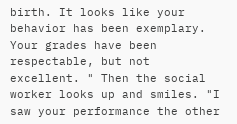birth. It looks like your behavior has been exemplary. Your grades have been respectable, but not excellent. " Then the social worker looks up and smiles. "I saw your performance the other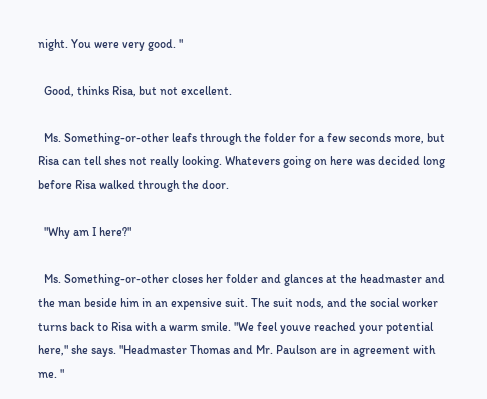night. You were very good. "

  Good, thinks Risa, but not excellent.

  Ms. Something-or-other leafs through the folder for a few seconds more, but Risa can tell shes not really looking. Whatevers going on here was decided long before Risa walked through the door.

  "Why am I here?"

  Ms. Something-or-other closes her folder and glances at the headmaster and the man beside him in an expensive suit. The suit nods, and the social worker turns back to Risa with a warm smile. "We feel youve reached your potential here," she says. "Headmaster Thomas and Mr. Paulson are in agreement with me. "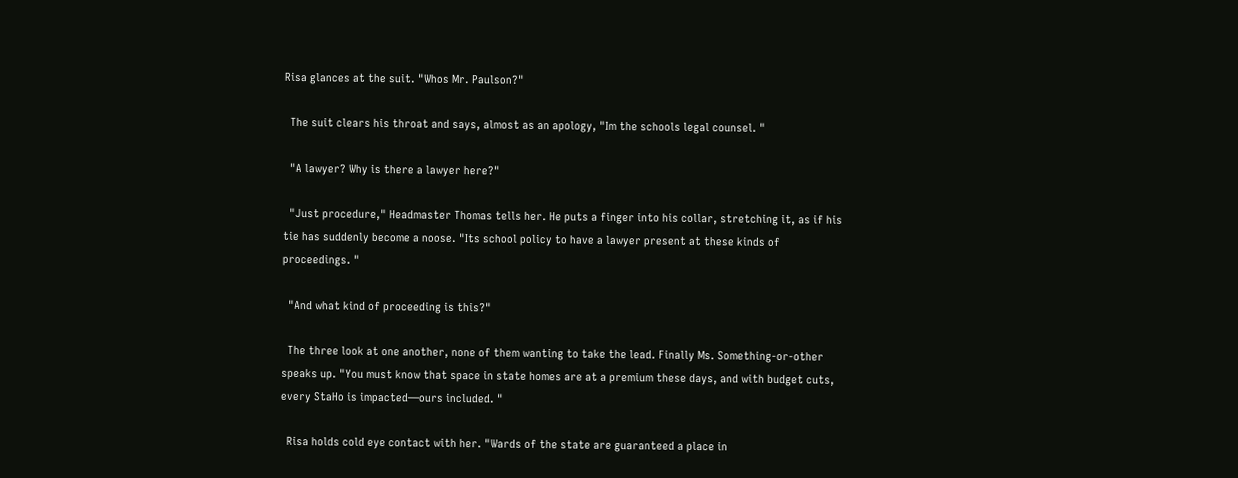Risa glances at the suit. "Whos Mr. Paulson?"

  The suit clears his throat and says, almost as an apology, "Im the schools legal counsel. "

  "A lawyer? Why is there a lawyer here?"

  "Just procedure," Headmaster Thomas tells her. He puts a finger into his collar, stretching it, as if his tie has suddenly become a noose. "Its school policy to have a lawyer present at these kinds of proceedings. "

  "And what kind of proceeding is this?"

  The three look at one another, none of them wanting to take the lead. Finally Ms. Something-or-other speaks up. "You must know that space in state homes are at a premium these days, and with budget cuts, every StaHo is impacted—ours included. "

  Risa holds cold eye contact with her. "Wards of the state are guaranteed a place in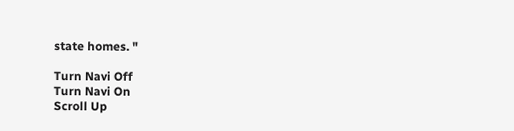state homes. "

Turn Navi Off
Turn Navi On
Scroll Up